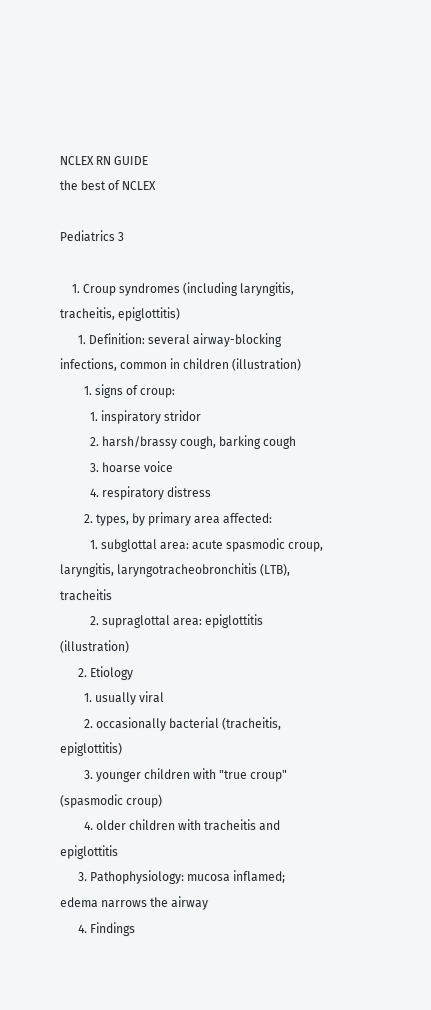NCLEX RN GUIDE                                                                                   the best of NCLEX

Pediatrics 3

    1. Croup syndromes (including laryngitis, tracheitis, epiglottitis)
      1. Definition: several airway-blocking infections, common in children (illustration)
        1. signs of croup:
          1. inspiratory stridor
          2. harsh/brassy cough, barking cough
          3. hoarse voice
          4. respiratory distress
        2. types, by primary area affected:
          1. subglottal area: acute spasmodic croup, laryngitis, laryngotracheobronchitis (LTB), tracheitis
          2. supraglottal area: epiglottitis (illustration)
      2. Etiology
        1. usually viral
        2. occasionally bacterial (tracheitis, epiglottitis)
        3. younger children with "true croup" (spasmodic croup)
        4. older children with tracheitis and epiglottitis
      3. Pathophysiology: mucosa inflamed; edema narrows the airway
      4. Findings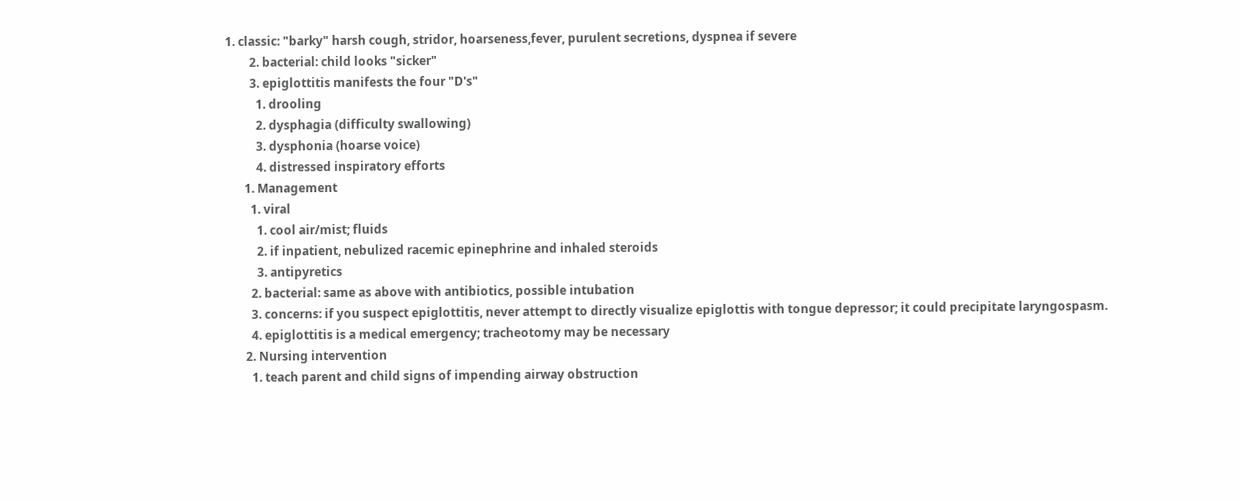1. classic: "barky" harsh cough, stridor, hoarseness,fever, purulent secretions, dyspnea if severe
        2. bacterial: child looks "sicker"
        3. epiglottitis manifests the four "D's"
          1. drooling
          2. dysphagia (difficulty swallowing)
          3. dysphonia (hoarse voice)
          4. distressed inspiratory efforts
      1. Management
        1. viral
          1. cool air/mist; fluids
          2. if inpatient, nebulized racemic epinephrine and inhaled steroids
          3. antipyretics
        2. bacterial: same as above with antibiotics, possible intubation
        3. concerns: if you suspect epiglottitis, never attempt to directly visualize epiglottis with tongue depressor; it could precipitate laryngospasm.
        4. epiglottitis is a medical emergency; tracheotomy may be necessary
      2. Nursing intervention
        1. teach parent and child signs of impending airway obstruction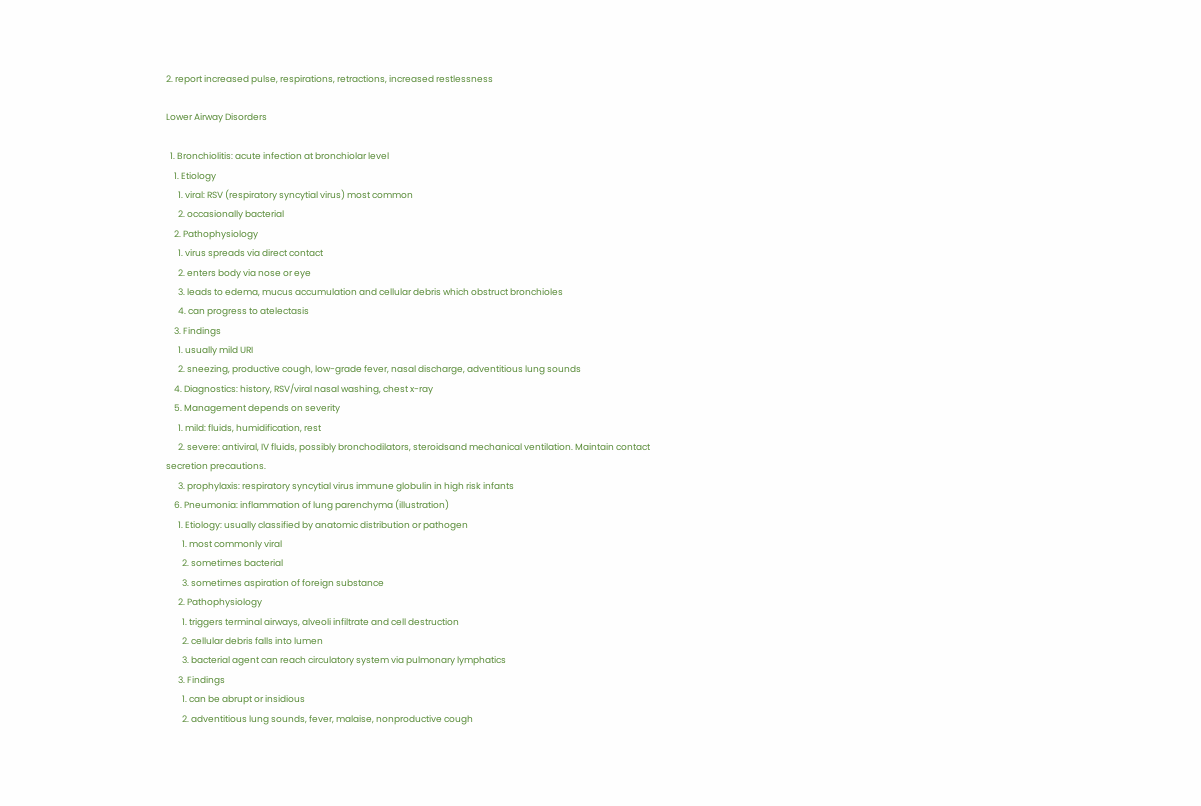2. report increased pulse, respirations, retractions, increased restlessness

Lower Airway Disorders

  1. Bronchiolitis: acute infection at bronchiolar level
    1. Etiology
      1. viral: RSV (respiratory syncytial virus) most common
      2. occasionally bacterial
    2. Pathophysiology
      1. virus spreads via direct contact
      2. enters body via nose or eye
      3. leads to edema, mucus accumulation and cellular debris which obstruct bronchioles
      4. can progress to atelectasis
    3. Findings
      1. usually mild URI
      2. sneezing, productive cough, low-grade fever, nasal discharge, adventitious lung sounds
    4. Diagnostics: history, RSV/viral nasal washing, chest x-ray
    5. Management depends on severity
      1. mild: fluids, humidification, rest
      2. severe: antiviral, IV fluids, possibly bronchodilators, steroidsand mechanical ventilation. Maintain contact secretion precautions.
      3. prophylaxis: respiratory syncytial virus immune globulin in high risk infants
    6. Pneumonia: inflammation of lung parenchyma (illustration)
      1. Etiology: usually classified by anatomic distribution or pathogen
        1. most commonly viral
        2. sometimes bacterial
        3. sometimes aspiration of foreign substance
      2. Pathophysiology
        1. triggers terminal airways, alveoli infiltrate and cell destruction
        2. cellular debris falls into lumen
        3. bacterial agent can reach circulatory system via pulmonary lymphatics
      3. Findings
        1. can be abrupt or insidious
        2. adventitious lung sounds, fever, malaise, nonproductive cough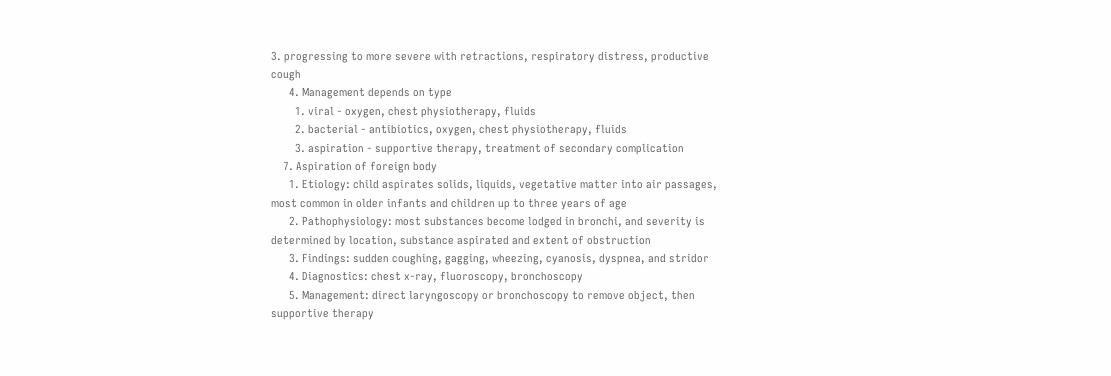3. progressing to more severe with retractions, respiratory distress, productive cough
      4. Management depends on type
        1. viral - oxygen, chest physiotherapy, fluids
        2. bacterial - antibiotics, oxygen, chest physiotherapy, fluids
        3. aspiration - supportive therapy, treatment of secondary complication
    7. Aspiration of foreign body
      1. Etiology: child aspirates solids, liquids, vegetative matter into air passages, most common in older infants and children up to three years of age
      2. Pathophysiology: most substances become lodged in bronchi, and severity is determined by location, substance aspirated and extent of obstruction
      3. Findings: sudden coughing, gagging, wheezing, cyanosis, dyspnea, and stridor
      4. Diagnostics: chest x-ray, fluoroscopy, bronchoscopy
      5. Management: direct laryngoscopy or bronchoscopy to remove object, then supportive therapy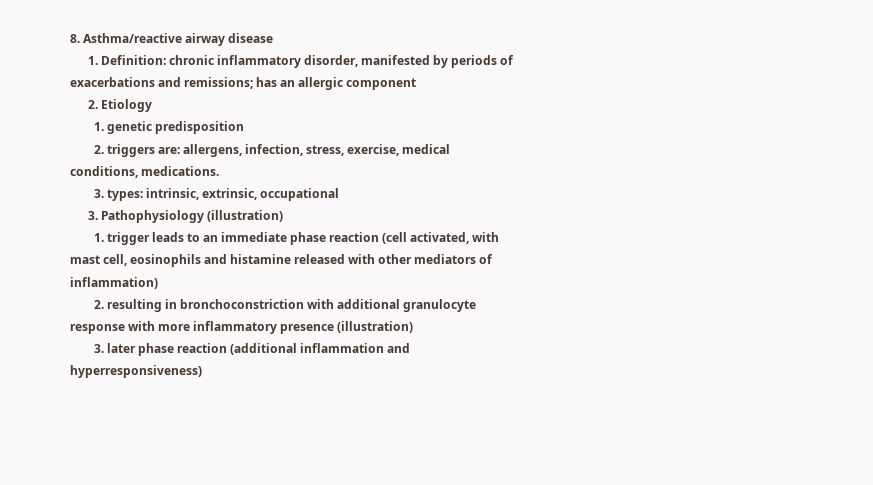8. Asthma/reactive airway disease
      1. Definition: chronic inflammatory disorder, manifested by periods of exacerbations and remissions; has an allergic component
      2. Etiology
        1. genetic predisposition
        2. triggers are: allergens, infection, stress, exercise, medical conditions, medications.
        3. types: intrinsic, extrinsic, occupational
      3. Pathophysiology (illustration)
        1. trigger leads to an immediate phase reaction (cell activated, with mast cell, eosinophils and histamine released with other mediators of inflammation)
        2. resulting in bronchoconstriction with additional granulocyte response with more inflammatory presence (illustration)
        3. later phase reaction (additional inflammation and hyperresponsiveness)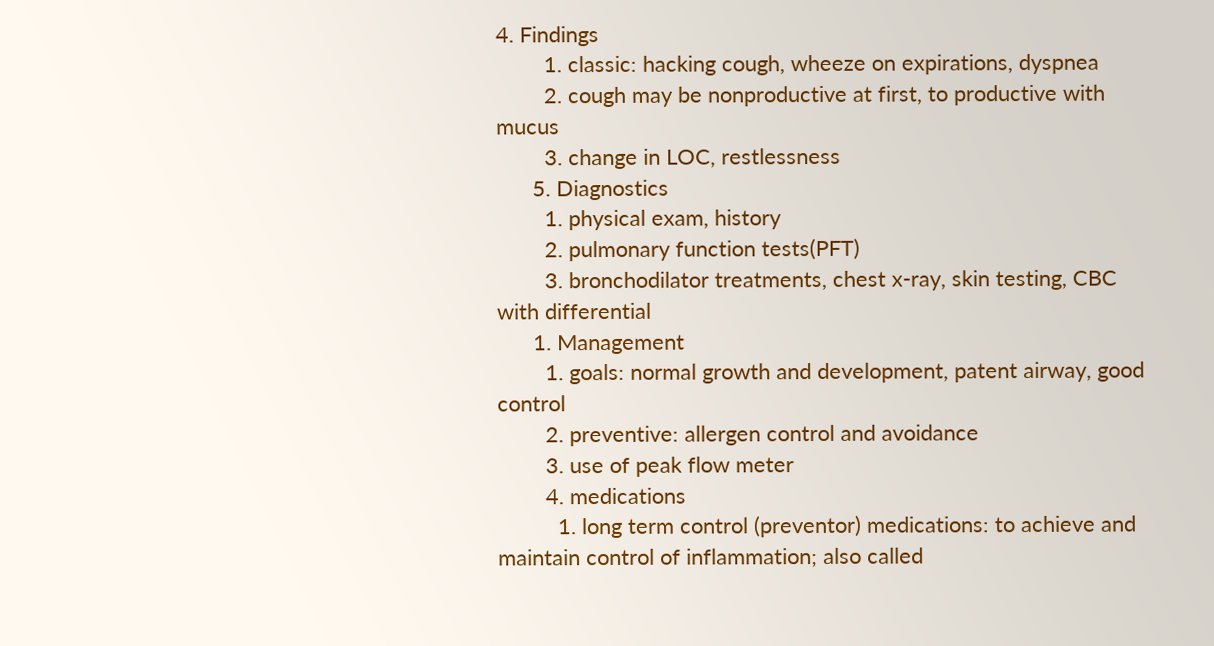4. Findings
        1. classic: hacking cough, wheeze on expirations, dyspnea
        2. cough may be nonproductive at first, to productive with mucus
        3. change in LOC, restlessness
      5. Diagnostics
        1. physical exam, history
        2. pulmonary function tests(PFT)
        3. bronchodilator treatments, chest x-ray, skin testing, CBC with differential
      1. Management
        1. goals: normal growth and development, patent airway, good control
        2. preventive: allergen control and avoidance
        3. use of peak flow meter
        4. medications
          1. long term control (preventor) medications: to achieve and maintain control of inflammation; also called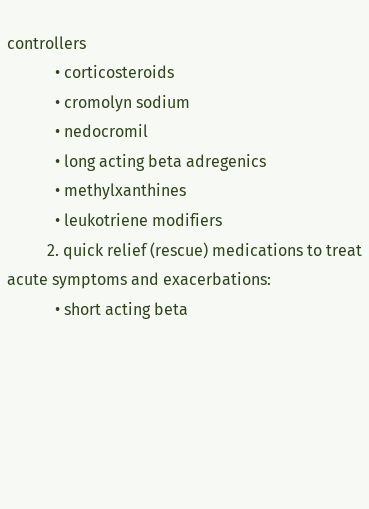controllers
            • corticosteroids
            • cromolyn sodium
            • nedocromil
            • long acting beta adregenics
            • methylxanthines
            • leukotriene modifiers
          2. quick relief (rescue) medications to treat acute symptoms and exacerbations:
            • short acting beta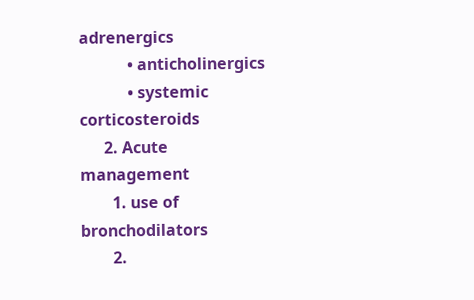adrenergics
            • anticholinergics
            • systemic corticosteroids
      2. Acute management
        1. use of bronchodilators
        2.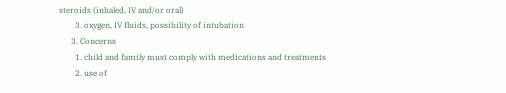steroids (inhaled, IV and/or oral)
        3. oxygen, IV fluids, possibility of intubation
      3. Concerns
        1. child and family must comply with medications and treatments
        2. use of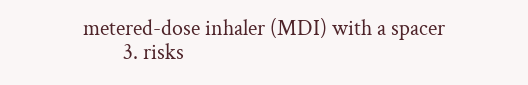metered-dose inhaler (MDI) with a spacer
        3. risks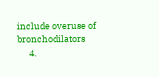include overuse of bronchodilators
      4.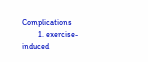Complications
        1. exercise-induced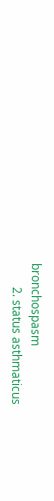bronchospasm
        2. status asthmaticus